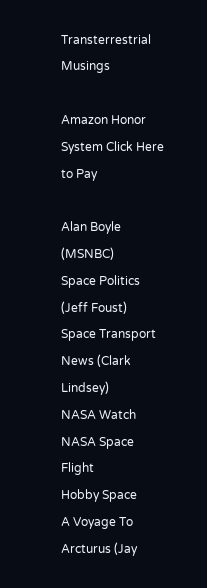Transterrestrial Musings

Amazon Honor System Click Here to Pay

Alan Boyle (MSNBC)
Space Politics (Jeff Foust)
Space Transport News (Clark Lindsey)
NASA Watch
NASA Space Flight
Hobby Space
A Voyage To Arcturus (Jay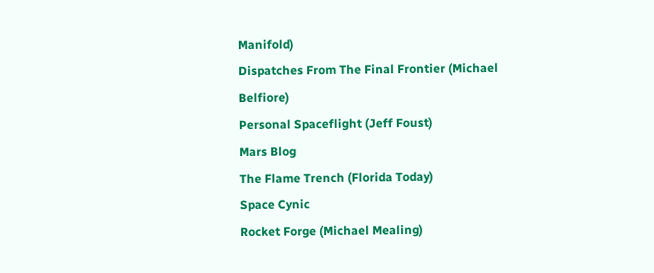Manifold)
Dispatches From The Final Frontier (Michael Belfiore)
Personal Spaceflight (Jeff Foust)
Mars Blog
The Flame Trench (Florida Today)
Space Cynic
Rocket Forge (Michael Mealing)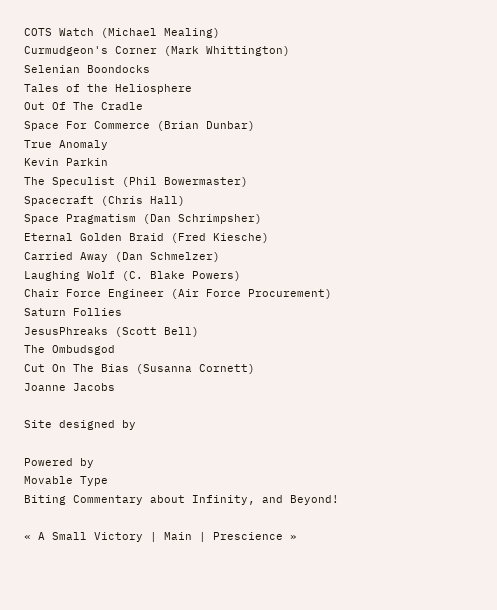COTS Watch (Michael Mealing)
Curmudgeon's Corner (Mark Whittington)
Selenian Boondocks
Tales of the Heliosphere
Out Of The Cradle
Space For Commerce (Brian Dunbar)
True Anomaly
Kevin Parkin
The Speculist (Phil Bowermaster)
Spacecraft (Chris Hall)
Space Pragmatism (Dan Schrimpsher)
Eternal Golden Braid (Fred Kiesche)
Carried Away (Dan Schmelzer)
Laughing Wolf (C. Blake Powers)
Chair Force Engineer (Air Force Procurement)
Saturn Follies
JesusPhreaks (Scott Bell)
The Ombudsgod
Cut On The Bias (Susanna Cornett)
Joanne Jacobs

Site designed by

Powered by
Movable Type
Biting Commentary about Infinity, and Beyond!

« A Small Victory | Main | Prescience »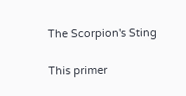The Scorpion's Sting

This primer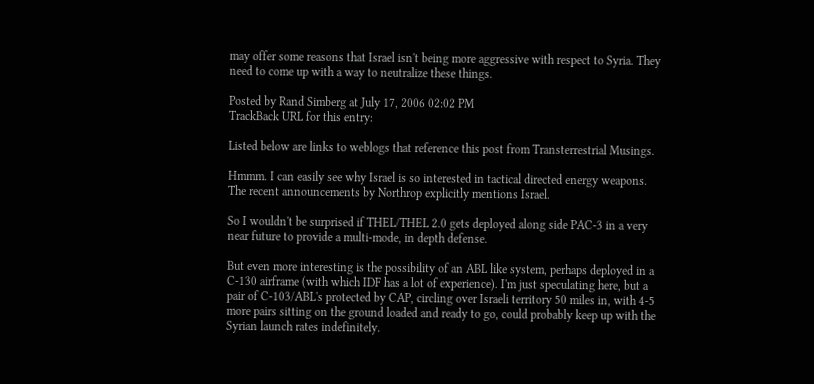may offer some reasons that Israel isn't being more aggressive with respect to Syria. They need to come up with a way to neutralize these things.

Posted by Rand Simberg at July 17, 2006 02:02 PM
TrackBack URL for this entry:

Listed below are links to weblogs that reference this post from Transterrestrial Musings.

Hmmm. I can easily see why Israel is so interested in tactical directed energy weapons. The recent announcements by Northrop explicitly mentions Israel.

So I wouldn't be surprised if THEL/THEL 2.0 gets deployed along side PAC-3 in a very near future to provide a multi-mode, in depth defense.

But even more interesting is the possibility of an ABL like system, perhaps deployed in a C-130 airframe (with which IDF has a lot of experience). I'm just speculating here, but a pair of C-103/ABL's protected by CAP, circling over Israeli territory 50 miles in, with 4-5 more pairs sitting on the ground loaded and ready to go, could probably keep up with the Syrian launch rates indefinitely.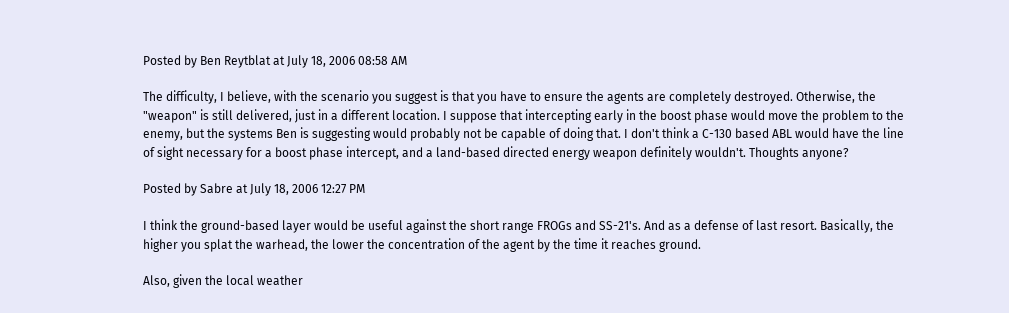Posted by Ben Reytblat at July 18, 2006 08:58 AM

The difficulty, I believe, with the scenario you suggest is that you have to ensure the agents are completely destroyed. Otherwise, the "weapon" is still delivered, just in a different location. I suppose that intercepting early in the boost phase would move the problem to the enemy, but the systems Ben is suggesting would probably not be capable of doing that. I don't think a C-130 based ABL would have the line of sight necessary for a boost phase intercept, and a land-based directed energy weapon definitely wouldn't. Thoughts anyone?

Posted by Sabre at July 18, 2006 12:27 PM

I think the ground-based layer would be useful against the short range FROGs and SS-21's. And as a defense of last resort. Basically, the higher you splat the warhead, the lower the concentration of the agent by the time it reaches ground.

Also, given the local weather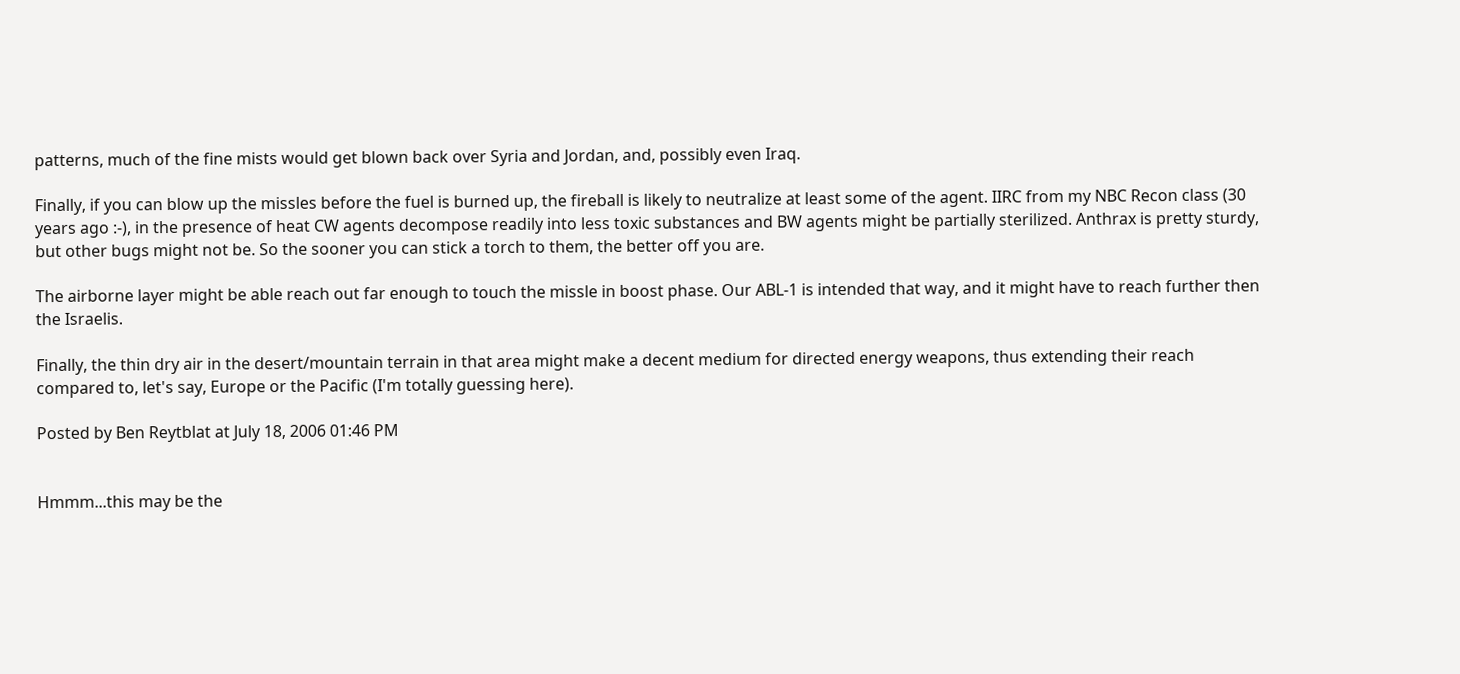patterns, much of the fine mists would get blown back over Syria and Jordan, and, possibly even Iraq.

Finally, if you can blow up the missles before the fuel is burned up, the fireball is likely to neutralize at least some of the agent. IIRC from my NBC Recon class (30 years ago :-), in the presence of heat CW agents decompose readily into less toxic substances and BW agents might be partially sterilized. Anthrax is pretty sturdy, but other bugs might not be. So the sooner you can stick a torch to them, the better off you are.

The airborne layer might be able reach out far enough to touch the missle in boost phase. Our ABL-1 is intended that way, and it might have to reach further then the Israelis.

Finally, the thin dry air in the desert/mountain terrain in that area might make a decent medium for directed energy weapons, thus extending their reach compared to, let's say, Europe or the Pacific (I'm totally guessing here).

Posted by Ben Reytblat at July 18, 2006 01:46 PM


Hmmm...this may be the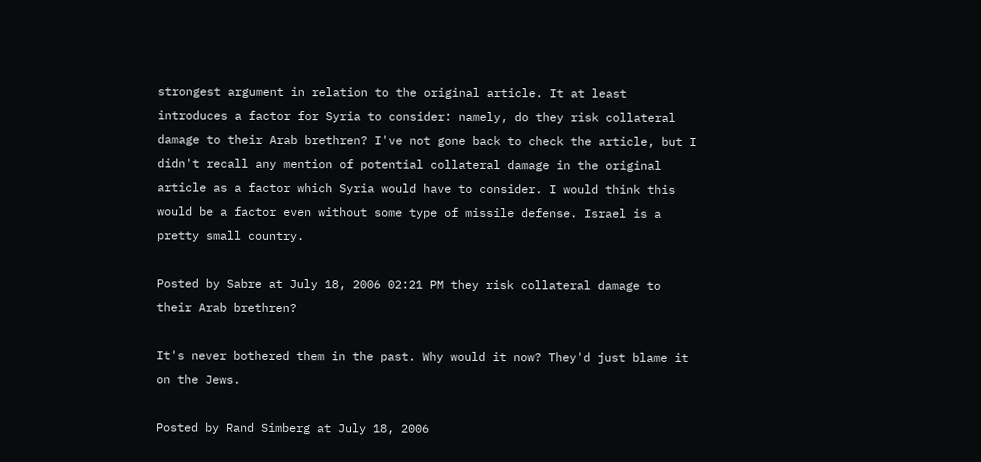strongest argument in relation to the original article. It at least introduces a factor for Syria to consider: namely, do they risk collateral damage to their Arab brethren? I've not gone back to check the article, but I didn't recall any mention of potential collateral damage in the original article as a factor which Syria would have to consider. I would think this would be a factor even without some type of missile defense. Israel is a pretty small country.

Posted by Sabre at July 18, 2006 02:21 PM they risk collateral damage to their Arab brethren?

It's never bothered them in the past. Why would it now? They'd just blame it on the Jews.

Posted by Rand Simberg at July 18, 2006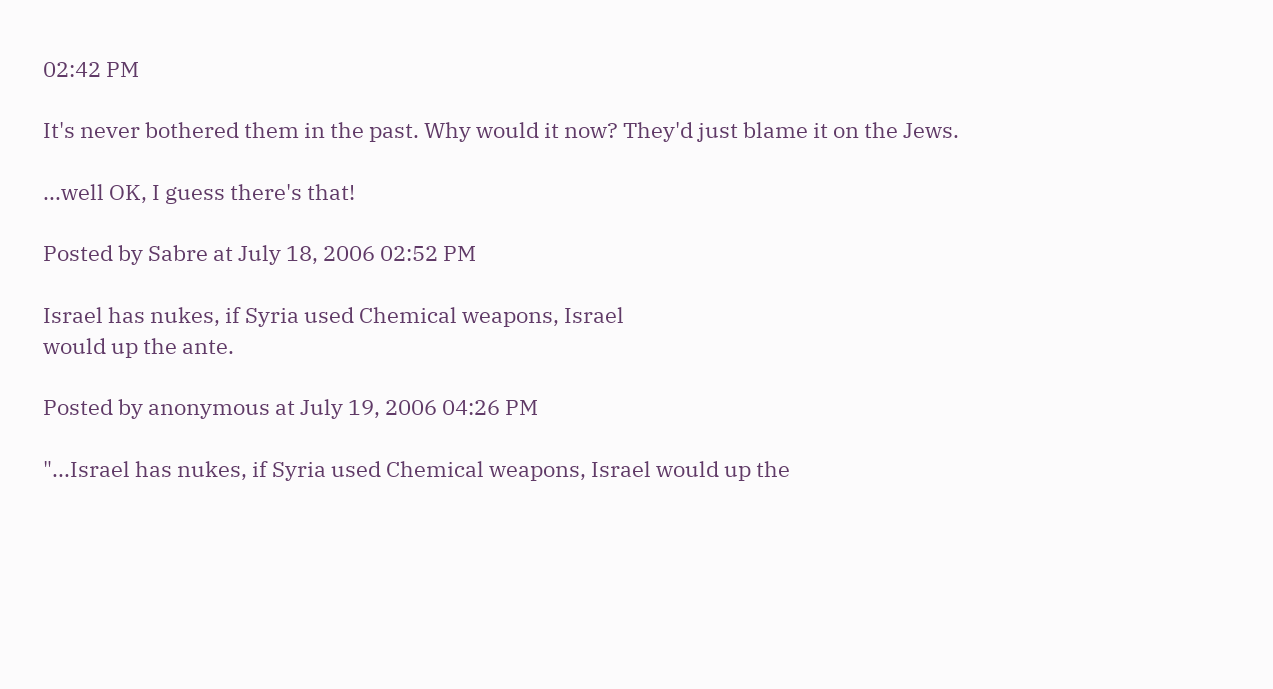02:42 PM

It's never bothered them in the past. Why would it now? They'd just blame it on the Jews.

...well OK, I guess there's that!

Posted by Sabre at July 18, 2006 02:52 PM

Israel has nukes, if Syria used Chemical weapons, Israel
would up the ante.

Posted by anonymous at July 19, 2006 04:26 PM

"...Israel has nukes, if Syria used Chemical weapons, Israel would up the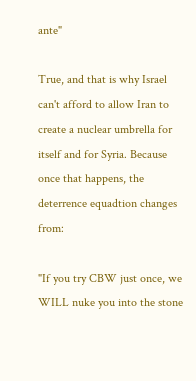ante"

True, and that is why Israel can't afford to allow Iran to create a nuclear umbrella for itself and for Syria. Because once that happens, the deterrence equadtion changes from:

"If you try CBW just once, we WILL nuke you into the stone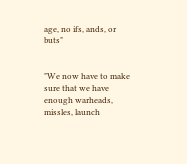age, no ifs, ands, or buts"


"We now have to make sure that we have enough warheads, missles, launch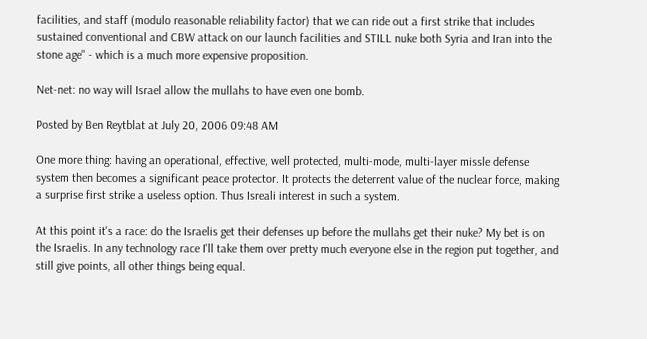facilities, and staff (modulo reasonable reliability factor) that we can ride out a first strike that includes sustained conventional and CBW attack on our launch facilities and STILL nuke both Syria and Iran into the stone age" - which is a much more expensive proposition.

Net-net: no way will Israel allow the mullahs to have even one bomb.

Posted by Ben Reytblat at July 20, 2006 09:48 AM

One more thing: having an operational, effective, well protected, multi-mode, multi-layer missle defense system then becomes a significant peace protector. It protects the deterrent value of the nuclear force, making a surprise first strike a useless option. Thus Isreali interest in such a system.

At this point it's a race: do the Israelis get their defenses up before the mullahs get their nuke? My bet is on the Israelis. In any technology race I'll take them over pretty much everyone else in the region put together, and still give points, all other things being equal.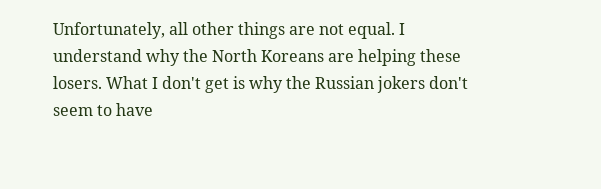Unfortunately, all other things are not equal. I understand why the North Koreans are helping these losers. What I don't get is why the Russian jokers don't seem to have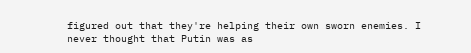figured out that they're helping their own sworn enemies. I never thought that Putin was as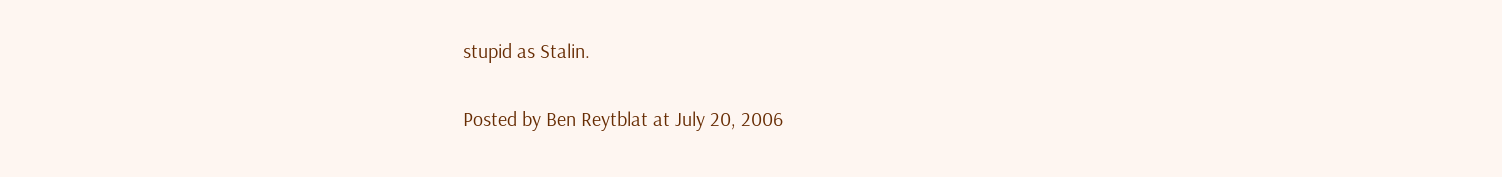stupid as Stalin.

Posted by Ben Reytblat at July 20, 2006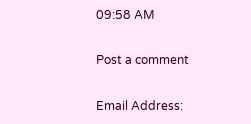09:58 AM

Post a comment

Email Address: